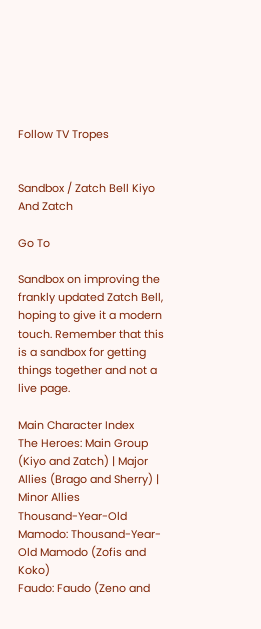Follow TV Tropes


Sandbox / Zatch Bell Kiyo And Zatch

Go To

Sandbox on improving the frankly updated Zatch Bell, hoping to give it a modern touch. Remember that this is a sandbox for getting things together and not a live page.

Main Character Index
The Heroes: Main Group (Kiyo and Zatch) | Major Allies (Brago and Sherry) | Minor Allies
Thousand-Year-Old Mamodo: Thousand-Year-Old Mamodo (Zofis and Koko)
Faudo: Faudo (Zeno and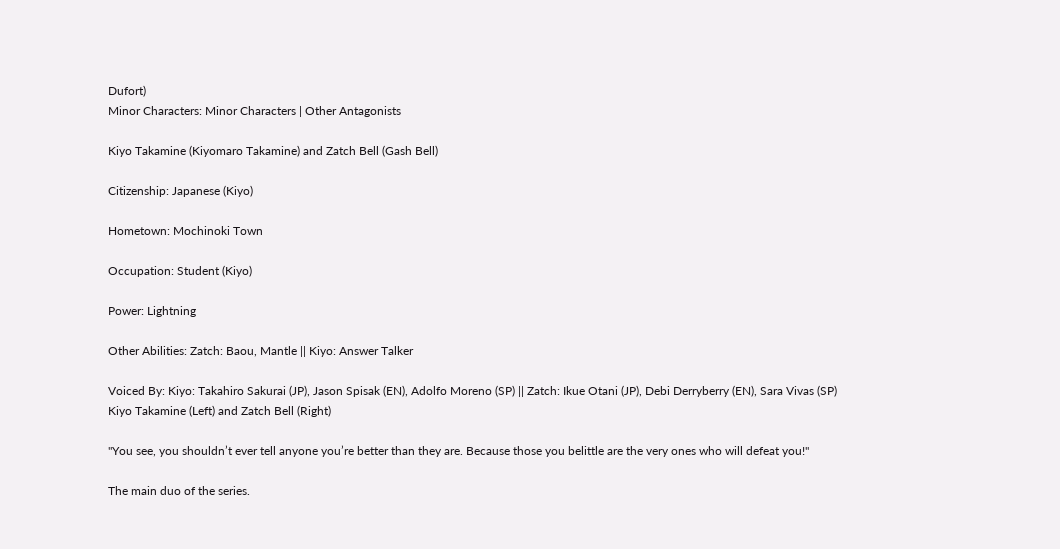Dufort)
Minor Characters: Minor Characters | Other Antagonists

Kiyo Takamine (Kiyomaro Takamine) and Zatch Bell (Gash Bell)

Citizenship: Japanese (Kiyo)

Hometown: Mochinoki Town

Occupation: Student (Kiyo)

Power: Lightning

Other Abilities: Zatch: Baou, Mantle || Kiyo: Answer Talker

Voiced By: Kiyo: Takahiro Sakurai (JP), Jason Spisak (EN), Adolfo Moreno (SP) || Zatch: Ikue Otani (JP), Debi Derryberry (EN), Sara Vivas (SP)
Kiyo Takamine (Left) and Zatch Bell (Right)

"You see, you shouldn’t ever tell anyone you’re better than they are. Because those you belittle are the very ones who will defeat you!"

The main duo of the series.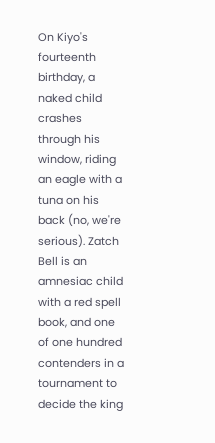On Kiyo's fourteenth birthday, a naked child crashes through his window, riding an eagle with a tuna on his back (no, we're serious). Zatch Bell is an amnesiac child with a red spell book, and one of one hundred contenders in a tournament to decide the king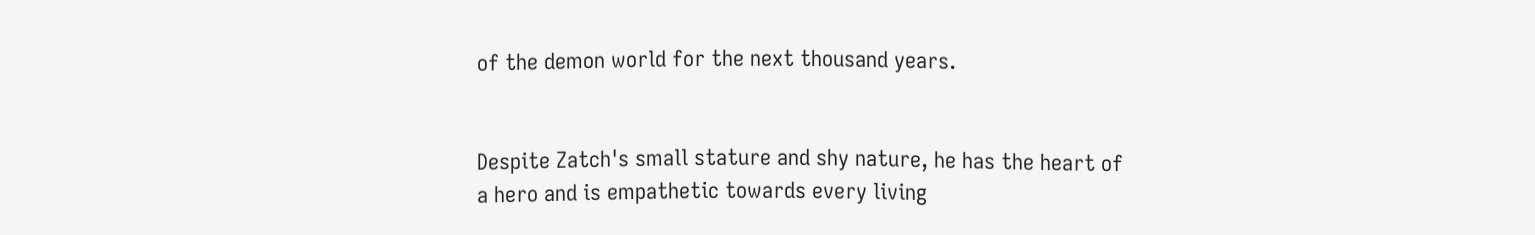of the demon world for the next thousand years.


Despite Zatch's small stature and shy nature, he has the heart of a hero and is empathetic towards every living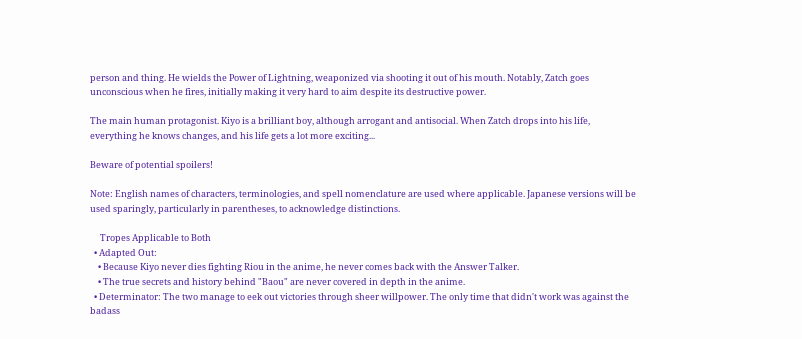person and thing. He wields the Power of Lightning, weaponized via shooting it out of his mouth. Notably, Zatch goes unconscious when he fires, initially making it very hard to aim despite its destructive power.

The main human protagonist. Kiyo is a brilliant boy, although arrogant and antisocial. When Zatch drops into his life, everything he knows changes, and his life gets a lot more exciting...

Beware of potential spoilers!

Note: English names of characters, terminologies, and spell nomenclature are used where applicable. Japanese versions will be used sparingly, particularly in parentheses, to acknowledge distinctions.

     Tropes Applicable to Both
  • Adapted Out:
    • Because Kiyo never dies fighting Riou in the anime, he never comes back with the Answer Talker.
    • The true secrets and history behind "Baou" are never covered in depth in the anime.
  • Determinator: The two manage to eek out victories through sheer willpower. The only time that didn't work was against the badass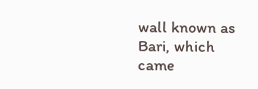wall known as Bari, which came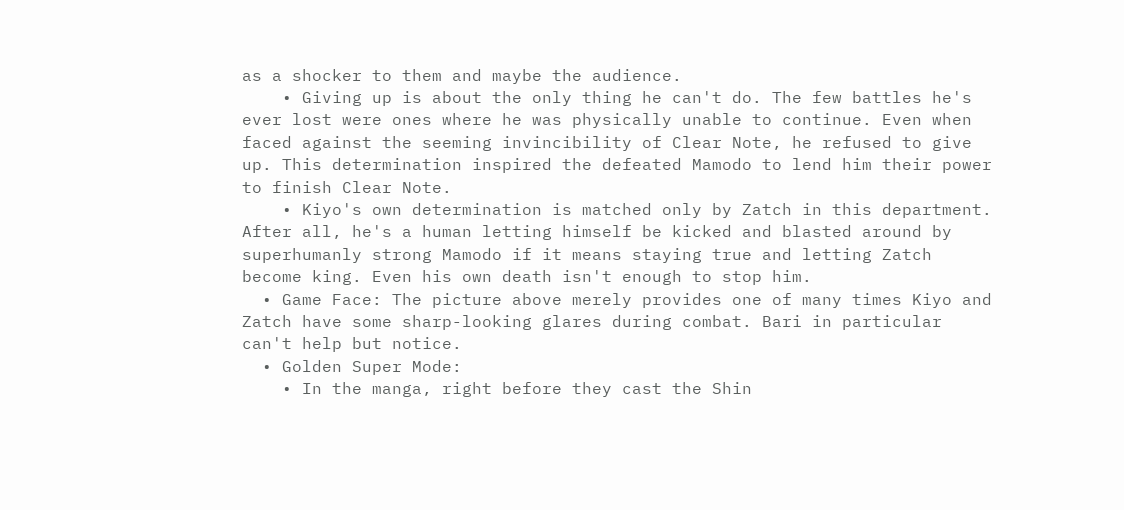as a shocker to them and maybe the audience.
    • Giving up is about the only thing he can't do. The few battles he's ever lost were ones where he was physically unable to continue. Even when faced against the seeming invincibility of Clear Note, he refused to give up. This determination inspired the defeated Mamodo to lend him their power to finish Clear Note.
    • Kiyo's own determination is matched only by Zatch in this department. After all, he's a human letting himself be kicked and blasted around by superhumanly strong Mamodo if it means staying true and letting Zatch become king. Even his own death isn't enough to stop him.
  • Game Face: The picture above merely provides one of many times Kiyo and Zatch have some sharp-looking glares during combat. Bari in particular can't help but notice.
  • Golden Super Mode:
    • In the manga, right before they cast the Shin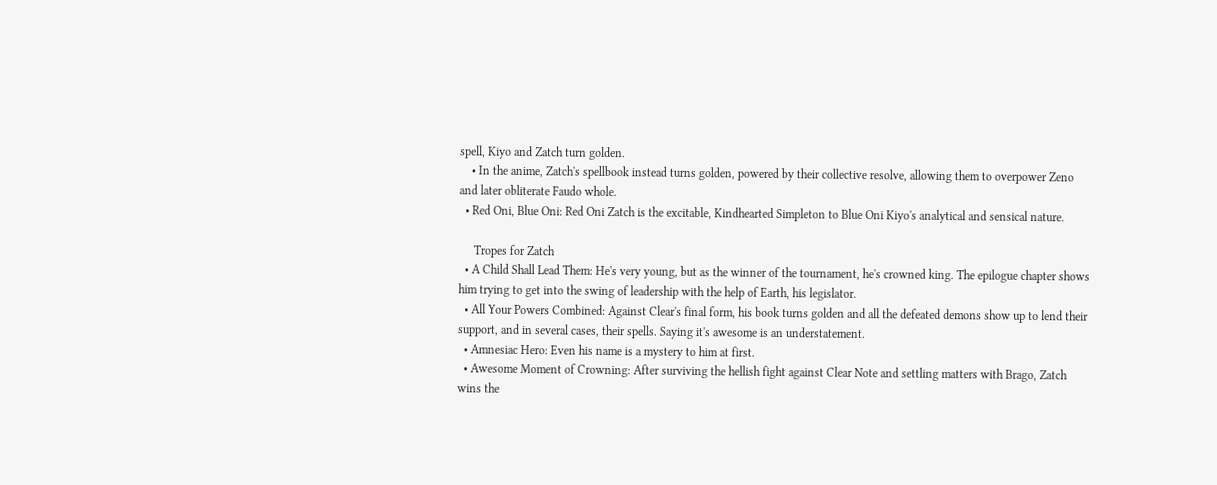spell, Kiyo and Zatch turn golden.
    • In the anime, Zatch's spellbook instead turns golden, powered by their collective resolve, allowing them to overpower Zeno and later obliterate Faudo whole.
  • Red Oni, Blue Oni: Red Oni Zatch is the excitable, Kindhearted Simpleton to Blue Oni Kiyo's analytical and sensical nature.

     Tropes for Zatch
  • A Child Shall Lead Them: He's very young, but as the winner of the tournament, he's crowned king. The epilogue chapter shows him trying to get into the swing of leadership with the help of Earth, his legislator.
  • All Your Powers Combined: Against Clear's final form, his book turns golden and all the defeated demons show up to lend their support, and in several cases, their spells. Saying it's awesome is an understatement.
  • Amnesiac Hero: Even his name is a mystery to him at first.
  • Awesome Moment of Crowning: After surviving the hellish fight against Clear Note and settling matters with Brago, Zatch wins the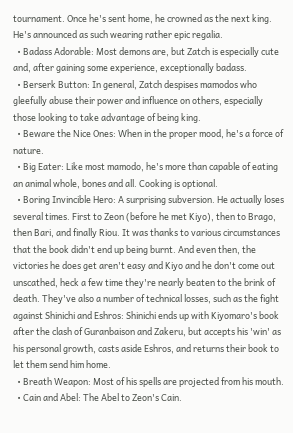tournament. Once he's sent home, he crowned as the next king. He's announced as such wearing rather epic regalia.
  • Badass Adorable: Most demons are, but Zatch is especially cute and, after gaining some experience, exceptionally badass.
  • Berserk Button: In general, Zatch despises mamodos who gleefully abuse their power and influence on others, especially those looking to take advantage of being king.
  • Beware the Nice Ones: When in the proper mood, he's a force of nature.
  • Big Eater: Like most mamodo, he's more than capable of eating an animal whole, bones and all. Cooking is optional.
  • Boring Invincible Hero: A surprising subversion. He actually loses several times. First to Zeon (before he met Kiyo), then to Brago, then Bari, and finally Riou. It was thanks to various circumstances that the book didn't end up being burnt. And even then, the victories he does get aren't easy and Kiyo and he don't come out unscathed, heck a few time they're nearly beaten to the brink of death. They've also a number of technical losses, such as the fight against Shinichi and Eshros: Shinichi ends up with Kiyomaro's book after the clash of Guranbaison and Zakeru, but accepts his 'win' as his personal growth, casts aside Eshros, and returns their book to let them send him home.
  • Breath Weapon: Most of his spells are projected from his mouth.
  • Cain and Abel: The Abel to Zeon's Cain.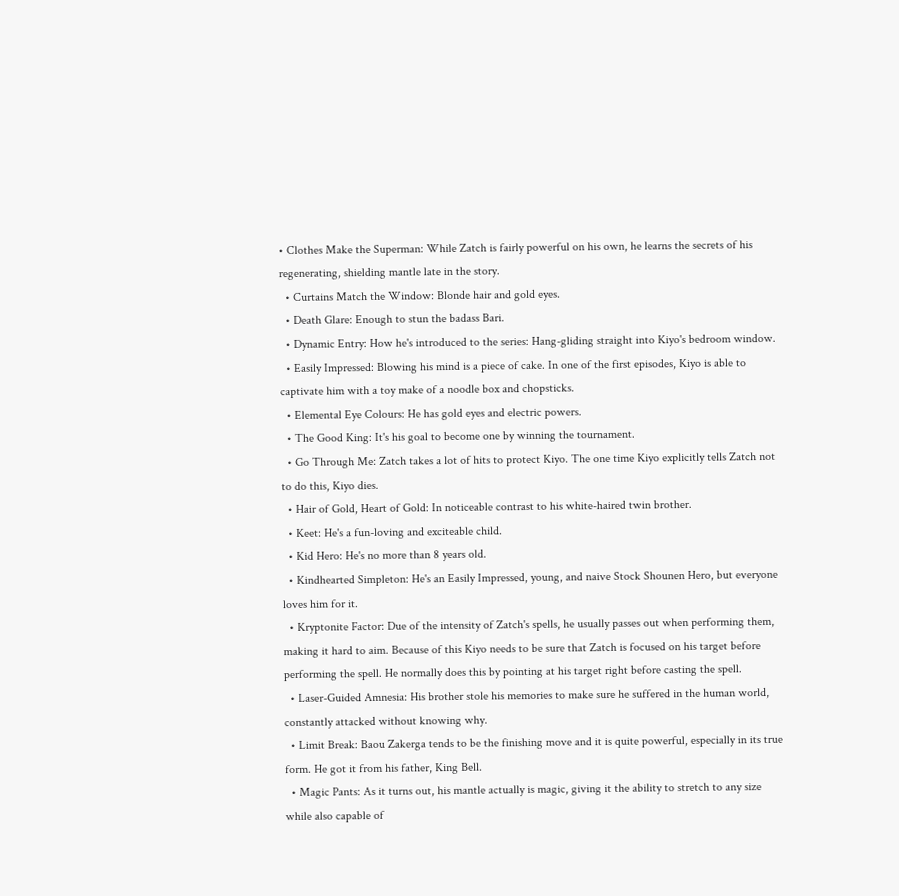• Clothes Make the Superman: While Zatch is fairly powerful on his own, he learns the secrets of his regenerating, shielding mantle late in the story.
  • Curtains Match the Window: Blonde hair and gold eyes.
  • Death Glare: Enough to stun the badass Bari.
  • Dynamic Entry: How he's introduced to the series: Hang-gliding straight into Kiyo's bedroom window.
  • Easily Impressed: Blowing his mind is a piece of cake. In one of the first episodes, Kiyo is able to captivate him with a toy make of a noodle box and chopsticks.
  • Elemental Eye Colours: He has gold eyes and electric powers.
  • The Good King: It's his goal to become one by winning the tournament.
  • Go Through Me: Zatch takes a lot of hits to protect Kiyo. The one time Kiyo explicitly tells Zatch not to do this, Kiyo dies.
  • Hair of Gold, Heart of Gold: In noticeable contrast to his white-haired twin brother.
  • Keet: He's a fun-loving and exciteable child.
  • Kid Hero: He's no more than 8 years old.
  • Kindhearted Simpleton: He's an Easily Impressed, young, and naive Stock Shounen Hero, but everyone loves him for it.
  • Kryptonite Factor: Due of the intensity of Zatch's spells, he usually passes out when performing them, making it hard to aim. Because of this Kiyo needs to be sure that Zatch is focused on his target before performing the spell. He normally does this by pointing at his target right before casting the spell.
  • Laser-Guided Amnesia: His brother stole his memories to make sure he suffered in the human world, constantly attacked without knowing why.
  • Limit Break: Baou Zakerga tends to be the finishing move and it is quite powerful, especially in its true form. He got it from his father, King Bell.
  • Magic Pants: As it turns out, his mantle actually is magic, giving it the ability to stretch to any size while also capable of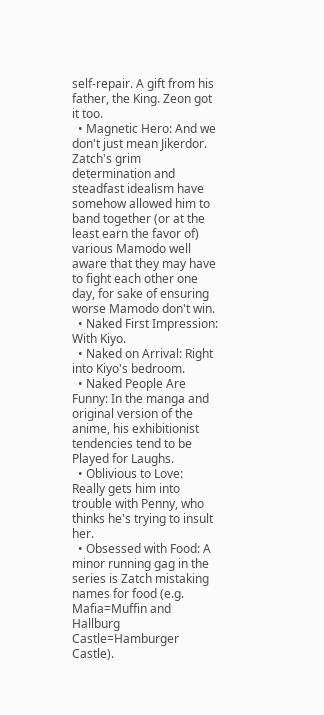self-repair. A gift from his father, the King. Zeon got it too.
  • Magnetic Hero: And we don't just mean Jikerdor. Zatch's grim determination and steadfast idealism have somehow allowed him to band together (or at the least earn the favor of) various Mamodo well aware that they may have to fight each other one day, for sake of ensuring worse Mamodo don't win.
  • Naked First Impression: With Kiyo.
  • Naked on Arrival: Right into Kiyo's bedroom.
  • Naked People Are Funny: In the manga and original version of the anime, his exhibitionist tendencies tend to be Played for Laughs.
  • Oblivious to Love: Really gets him into trouble with Penny, who thinks he's trying to insult her.
  • Obsessed with Food: A minor running gag in the series is Zatch mistaking names for food (e.g. Mafia=Muffin and Hallburg Castle=Hamburger Castle).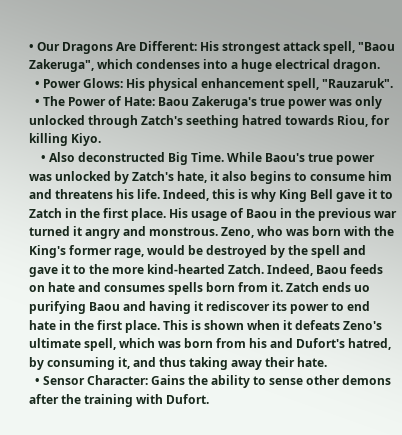• Our Dragons Are Different: His strongest attack spell, "Baou Zakeruga", which condenses into a huge electrical dragon.
  • Power Glows: His physical enhancement spell, "Rauzaruk".
  • The Power of Hate: Baou Zakeruga's true power was only unlocked through Zatch's seething hatred towards Riou, for killing Kiyo.
    • Also deconstructed Big Time. While Baou's true power was unlocked by Zatch's hate, it also begins to consume him and threatens his life. Indeed, this is why King Bell gave it to Zatch in the first place. His usage of Baou in the previous war turned it angry and monstrous. Zeno, who was born with the King's former rage, would be destroyed by the spell and gave it to the more kind-hearted Zatch. Indeed, Baou feeds on hate and consumes spells born from it. Zatch ends uo purifying Baou and having it rediscover its power to end hate in the first place. This is shown when it defeats Zeno's ultimate spell, which was born from his and Dufort's hatred, by consuming it, and thus taking away their hate.
  • Sensor Character: Gains the ability to sense other demons after the training with Dufort.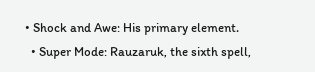• Shock and Awe: His primary element.
  • Super Mode: Rauzaruk, the sixth spell,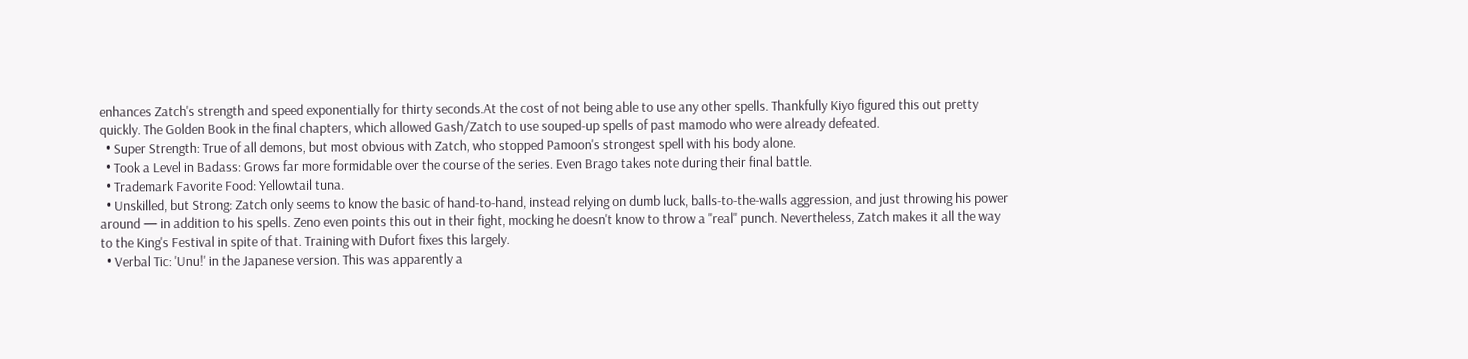enhances Zatch's strength and speed exponentially for thirty seconds.At the cost of not being able to use any other spells. Thankfully Kiyo figured this out pretty quickly. The Golden Book in the final chapters, which allowed Gash/Zatch to use souped-up spells of past mamodo who were already defeated.
  • Super Strength: True of all demons, but most obvious with Zatch, who stopped Pamoon's strongest spell with his body alone.
  • Took a Level in Badass: Grows far more formidable over the course of the series. Even Brago takes note during their final battle.
  • Trademark Favorite Food: Yellowtail tuna.
  • Unskilled, but Strong: Zatch only seems to know the basic of hand-to-hand, instead relying on dumb luck, balls-to-the-walls aggression, and just throwing his power around — in addition to his spells. Zeno even points this out in their fight, mocking he doesn't know to throw a "real" punch. Nevertheless, Zatch makes it all the way to the King's Festival in spite of that. Training with Dufort fixes this largely.
  • Verbal Tic: 'Unu!' in the Japanese version. This was apparently a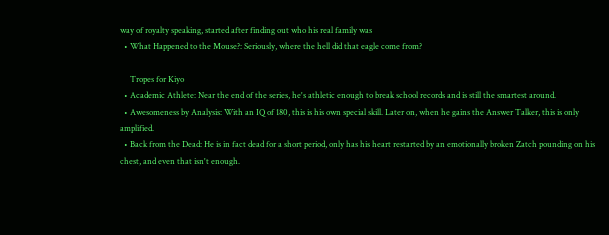way of royalty speaking, started after finding out who his real family was
  • What Happened to the Mouse?: Seriously, where the hell did that eagle come from?

     Tropes for Kiyo
  • Academic Athlete: Near the end of the series, he's athletic enough to break school records and is still the smartest around.
  • Awesomeness by Analysis: With an IQ of 180, this is his own special skill. Later on, when he gains the Answer Talker, this is only amplified.
  • Back from the Dead: He is in fact dead for a short period, only has his heart restarted by an emotionally broken Zatch pounding on his chest, and even that isn't enough.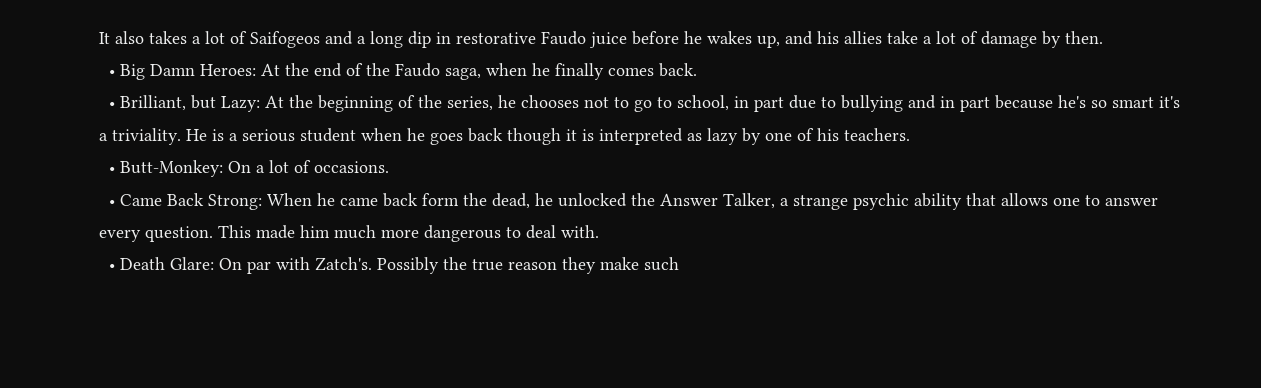It also takes a lot of Saifogeos and a long dip in restorative Faudo juice before he wakes up, and his allies take a lot of damage by then.
  • Big Damn Heroes: At the end of the Faudo saga, when he finally comes back.
  • Brilliant, but Lazy: At the beginning of the series, he chooses not to go to school, in part due to bullying and in part because he's so smart it's a triviality. He is a serious student when he goes back though it is interpreted as lazy by one of his teachers.
  • Butt-Monkey: On a lot of occasions.
  • Came Back Strong: When he came back form the dead, he unlocked the Answer Talker, a strange psychic ability that allows one to answer every question. This made him much more dangerous to deal with.
  • Death Glare: On par with Zatch's. Possibly the true reason they make such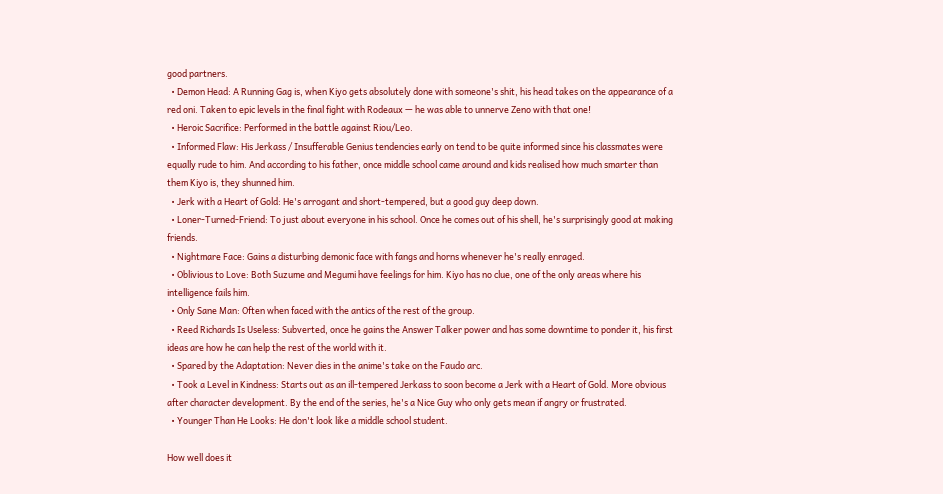good partners.
  • Demon Head: A Running Gag is, when Kiyo gets absolutely done with someone's shit, his head takes on the appearance of a red oni. Taken to epic levels in the final fight with Rodeaux — he was able to unnerve Zeno with that one!
  • Heroic Sacrifice: Performed in the battle against Riou/Leo.
  • Informed Flaw: His Jerkass / Insufferable Genius tendencies early on tend to be quite informed since his classmates were equally rude to him. And according to his father, once middle school came around and kids realised how much smarter than them Kiyo is, they shunned him.
  • Jerk with a Heart of Gold: He's arrogant and short-tempered, but a good guy deep down.
  • Loner-Turned-Friend: To just about everyone in his school. Once he comes out of his shell, he's surprisingly good at making friends.
  • Nightmare Face: Gains a disturbing demonic face with fangs and horns whenever he's really enraged.
  • Oblivious to Love: Both Suzume and Megumi have feelings for him. Kiyo has no clue, one of the only areas where his intelligence fails him.
  • Only Sane Man: Often when faced with the antics of the rest of the group.
  • Reed Richards Is Useless: Subverted, once he gains the Answer Talker power and has some downtime to ponder it, his first ideas are how he can help the rest of the world with it.
  • Spared by the Adaptation: Never dies in the anime's take on the Faudo arc.
  • Took a Level in Kindness: Starts out as an ill-tempered Jerkass to soon become a Jerk with a Heart of Gold. More obvious after character development. By the end of the series, he's a Nice Guy who only gets mean if angry or frustrated.
  • Younger Than He Looks: He don't look like a middle school student.

How well does it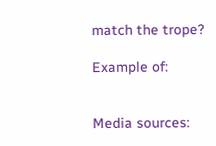match the trope?

Example of:


Media sources: